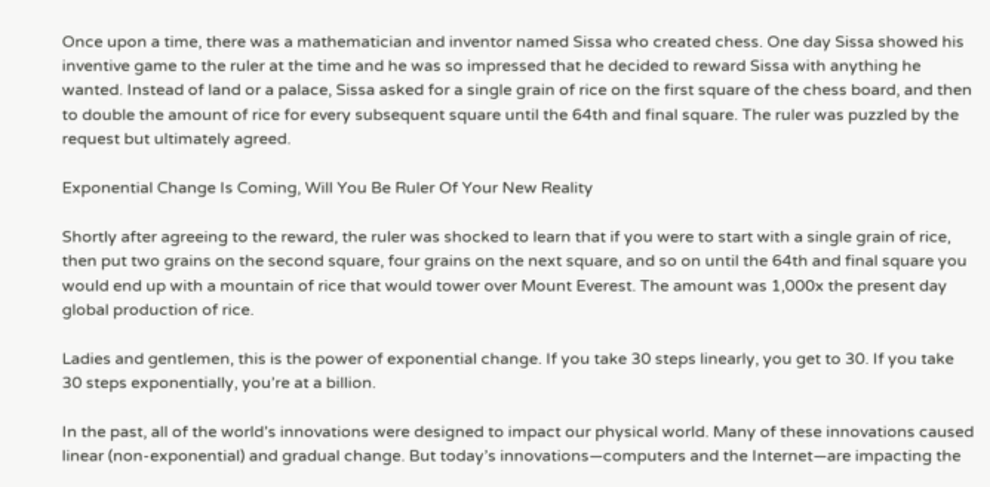Once upon a time, there was a mathematician and inventor named Sissa who created chess. One day Sissa showed his inventive game to the ruler at the time and he was so impressed that he decided to reward Sissa with anything he wanted. Instead of land or a palace, Sissa asked for a single grain of rice on the first square of the chess board, and then to double the amount of rice for every subsequent square until the 64th and final square. The ruler was puzzled by the request but ultimately agreed.

Exponential Change Is Coming, Will You Be Ruler Of Your New Reality

Shortly after agreeing to the reward, the ruler was shocked to learn that if you were to start with a single grain of rice, then put two grains on the second square, four grains on the next square, and so on until the 64th and final square you would end up with a mountain of rice that would tower over Mount Everest. The amount was 1,000x the present day global production of rice.

Ladies and gentlemen, this is the power of exponential change. If you take 30 steps linearly, you get to 30. If you take 30 steps exponentially, you’re at a billion.

In the past, all of the world’s innovations were designed to impact our physical world. Many of these innovations caused linear (non-exponential) and gradual change. But today’s innovations—computers and the Internet—are impacting the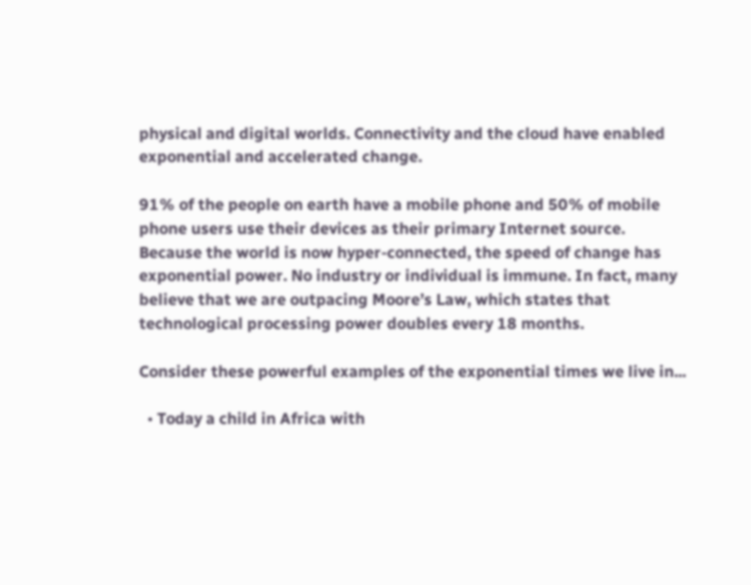physical and digital worlds. Connectivity and the cloud have enabled exponential and accelerated change.

91% of the people on earth have a mobile phone and 50% of mobile phone users use their devices as their primary Internet source. Because the world is now hyper-connected, the speed of change has exponential power. No industry or individual is immune. In fact, many believe that we are outpacing Moore’s Law, which states that technological processing power doubles every 18 months.

Consider these powerful examples of the exponential times we live in...

  • Today a child in Africa with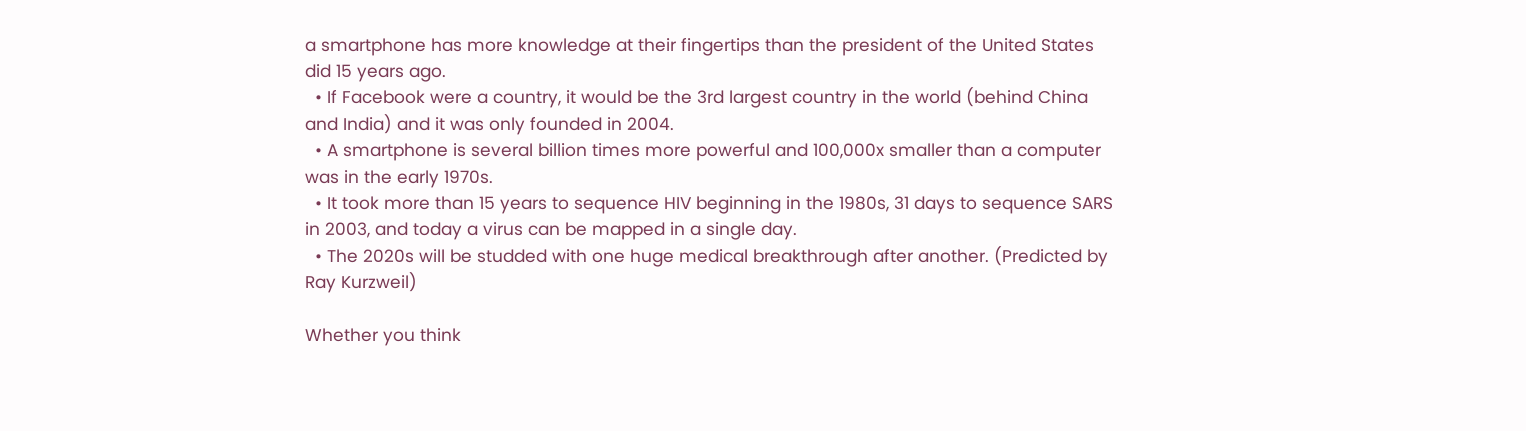a smartphone has more knowledge at their fingertips than the president of the United States did 15 years ago.
  • If Facebook were a country, it would be the 3rd largest country in the world (behind China and India) and it was only founded in 2004.
  • A smartphone is several billion times more powerful and 100,000x smaller than a computer was in the early 1970s.
  • It took more than 15 years to sequence HIV beginning in the 1980s, 31 days to sequence SARS in 2003, and today a virus can be mapped in a single day.
  • The 2020s will be studded with one huge medical breakthrough after another. (Predicted by Ray Kurzweil)

Whether you think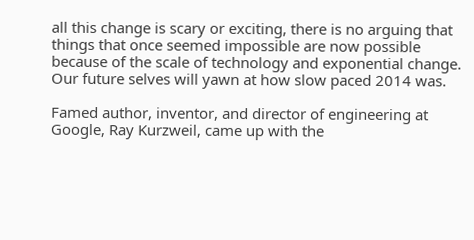all this change is scary or exciting, there is no arguing that things that once seemed impossible are now possible because of the scale of technology and exponential change. Our future selves will yawn at how slow paced 2014 was.

Famed author, inventor, and director of engineering at Google, Ray Kurzweil, came up with the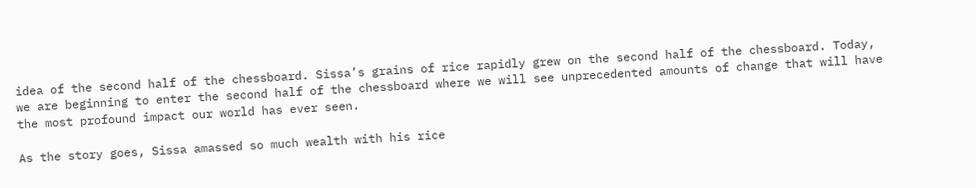idea of the second half of the chessboard. Sissa’s grains of rice rapidly grew on the second half of the chessboard. Today, we are beginning to enter the second half of the chessboard where we will see unprecedented amounts of change that will have the most profound impact our world has ever seen.

As the story goes, Sissa amassed so much wealth with his rice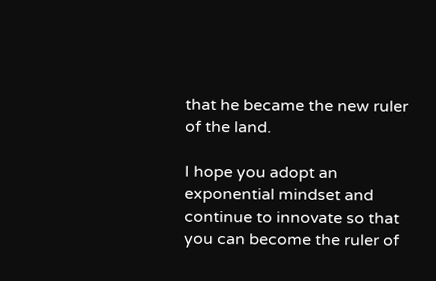that he became the new ruler of the land.

I hope you adopt an exponential mindset and continue to innovate so that you can become the ruler of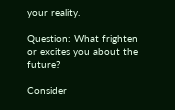your reality.

Question: What frighten or excites you about the future?

Consider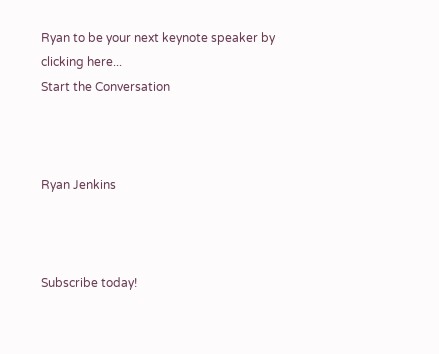Ryan to be your next keynote speaker by clicking here...
Start the Conversation



Ryan Jenkins



Subscribe today!